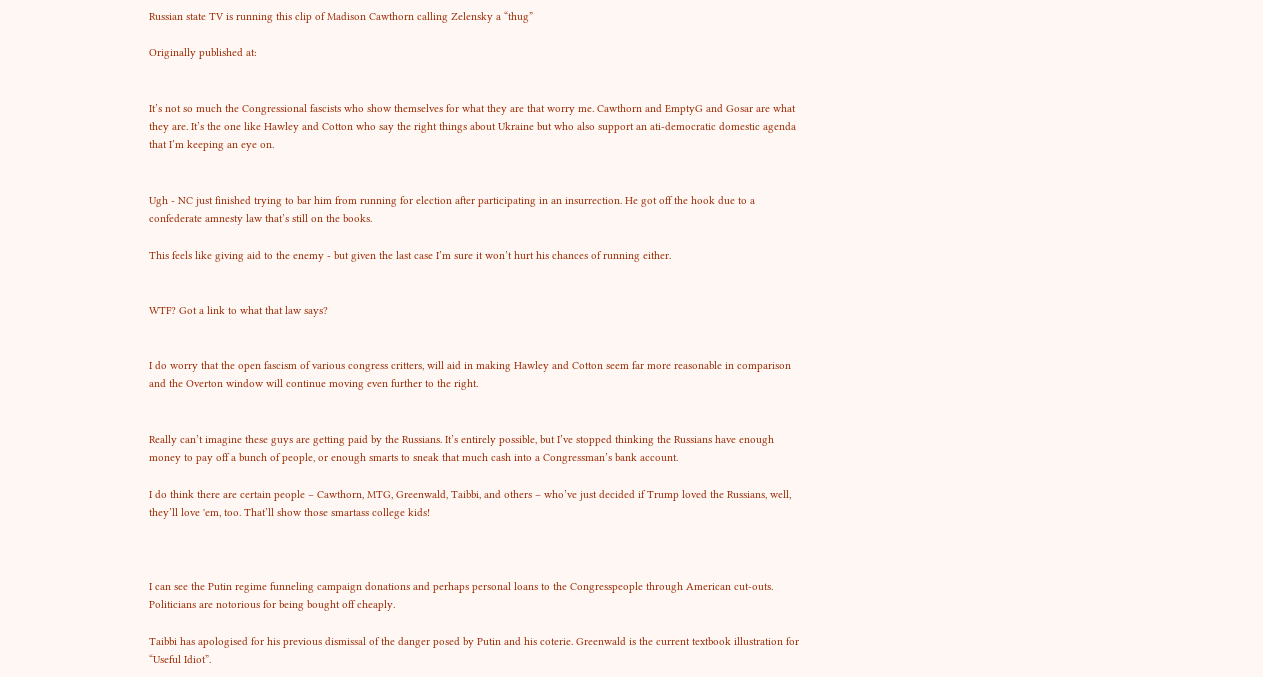Russian state TV is running this clip of Madison Cawthorn calling Zelensky a “thug”

Originally published at:


It’s not so much the Congressional fascists who show themselves for what they are that worry me. Cawthorn and EmptyG and Gosar are what they are. It’s the one like Hawley and Cotton who say the right things about Ukraine but who also support an ati-democratic domestic agenda that I’m keeping an eye on.


Ugh - NC just finished trying to bar him from running for election after participating in an insurrection. He got off the hook due to a confederate amnesty law that’s still on the books.

This feels like giving aid to the enemy - but given the last case I’m sure it won’t hurt his chances of running either.


WTF? Got a link to what that law says?


I do worry that the open fascism of various congress critters, will aid in making Hawley and Cotton seem far more reasonable in comparison and the Overton window will continue moving even further to the right.


Really can’t imagine these guys are getting paid by the Russians. It’s entirely possible, but I’ve stopped thinking the Russians have enough money to pay off a bunch of people, or enough smarts to sneak that much cash into a Congressman’s bank account.

I do think there are certain people – Cawthorn, MTG, Greenwald, Taibbi, and others – who’ve just decided if Trump loved the Russians, well, they’ll love 'em, too. That’ll show those smartass college kids!



I can see the Putin regime funneling campaign donations and perhaps personal loans to the Congresspeople through American cut-outs. Politicians are notorious for being bought off cheaply.

Taibbi has apologised for his previous dismissal of the danger posed by Putin and his coterie. Greenwald is the current textbook illustration for “Useful Idiot”.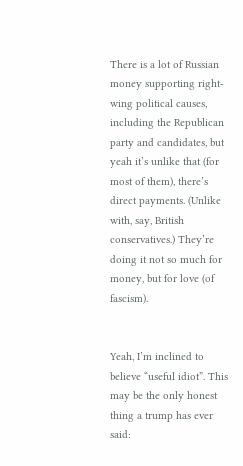There is a lot of Russian money supporting right-wing political causes, including the Republican party and candidates, but yeah it’s unlike that (for most of them), there’s direct payments. (Unlike with, say, British conservatives.) They’re doing it not so much for money, but for love (of fascism).


Yeah, I’m inclined to believe “useful idiot”. This may be the only honest thing a trump has ever said: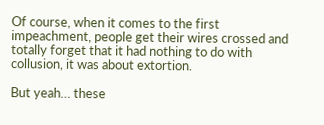Of course, when it comes to the first impeachment, people get their wires crossed and totally forget that it had nothing to do with collusion, it was about extortion.

But yeah… these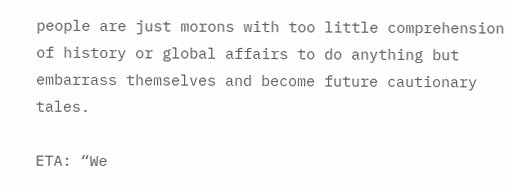people are just morons with too little comprehension of history or global affairs to do anything but embarrass themselves and become future cautionary tales.

ETA: “We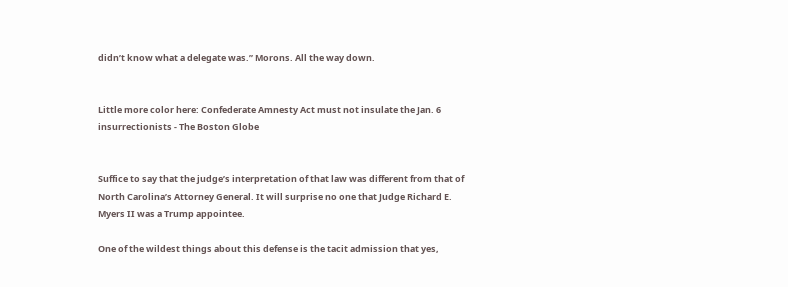didn’t know what a delegate was.” Morons. All the way down.


Little more color here: Confederate Amnesty Act must not insulate the Jan. 6 insurrectionists - The Boston Globe


Suffice to say that the judge’s interpretation of that law was different from that of North Carolina’s Attorney General. It will surprise no one that Judge Richard E. Myers II was a Trump appointee.

One of the wildest things about this defense is the tacit admission that yes,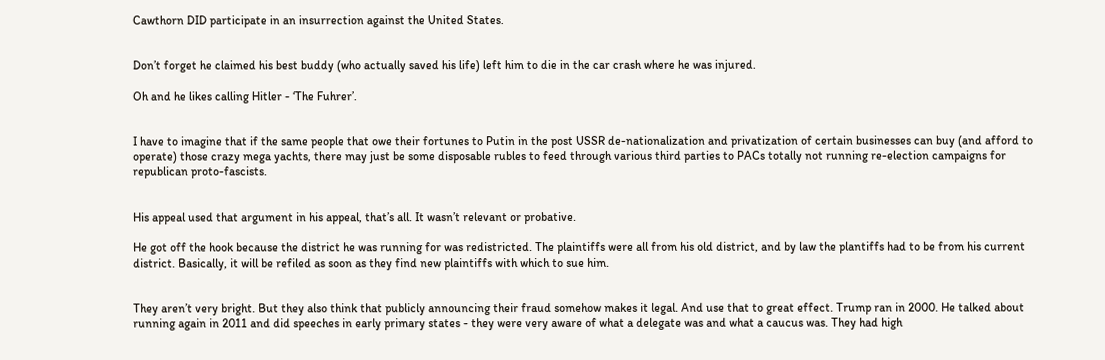Cawthorn DID participate in an insurrection against the United States.


Don’t forget he claimed his best buddy (who actually saved his life) left him to die in the car crash where he was injured.

Oh and he likes calling Hitler - ‘The Fuhrer’.


I have to imagine that if the same people that owe their fortunes to Putin in the post USSR de-nationalization and privatization of certain businesses can buy (and afford to operate) those crazy mega yachts, there may just be some disposable rubles to feed through various third parties to PACs totally not running re-election campaigns for republican proto-fascists.


His appeal used that argument in his appeal, that’s all. It wasn’t relevant or probative.

He got off the hook because the district he was running for was redistricted. The plaintiffs were all from his old district, and by law the plantiffs had to be from his current district. Basically, it will be refiled as soon as they find new plaintiffs with which to sue him.


They aren’t very bright. But they also think that publicly announcing their fraud somehow makes it legal. And use that to great effect. Trump ran in 2000. He talked about running again in 2011 and did speeches in early primary states - they were very aware of what a delegate was and what a caucus was. They had high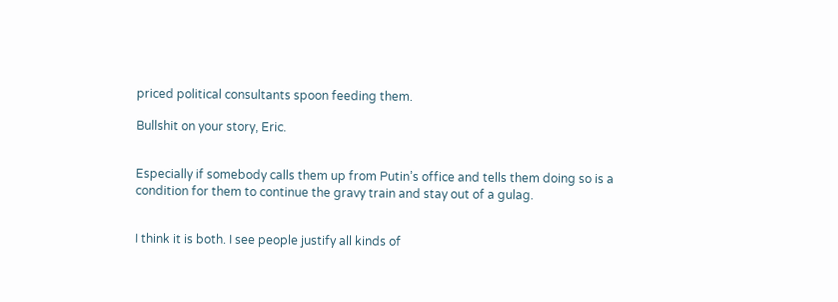priced political consultants spoon feeding them.

Bullshit on your story, Eric.


Especially if somebody calls them up from Putin’s office and tells them doing so is a condition for them to continue the gravy train and stay out of a gulag.


I think it is both. I see people justify all kinds of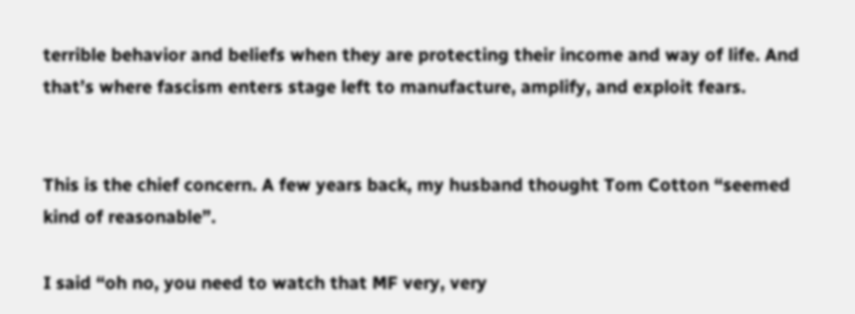terrible behavior and beliefs when they are protecting their income and way of life. And that’s where fascism enters stage left to manufacture, amplify, and exploit fears.


This is the chief concern. A few years back, my husband thought Tom Cotton “seemed kind of reasonable”.

I said “oh no, you need to watch that MF very, very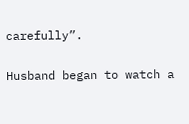carefully”.

Husband began to watch a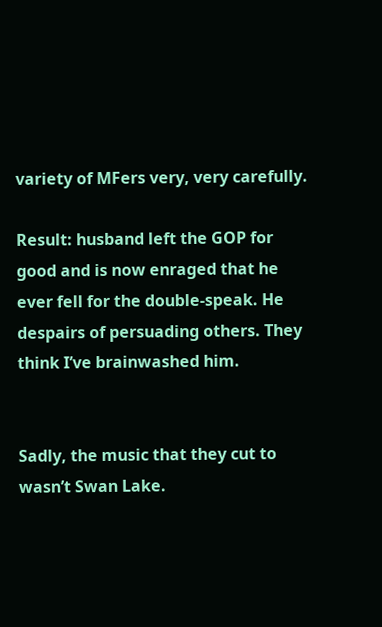variety of MFers very, very carefully.

Result: husband left the GOP for good and is now enraged that he ever fell for the double-speak. He despairs of persuading others. They think I’ve brainwashed him.


Sadly, the music that they cut to wasn’t Swan Lake.